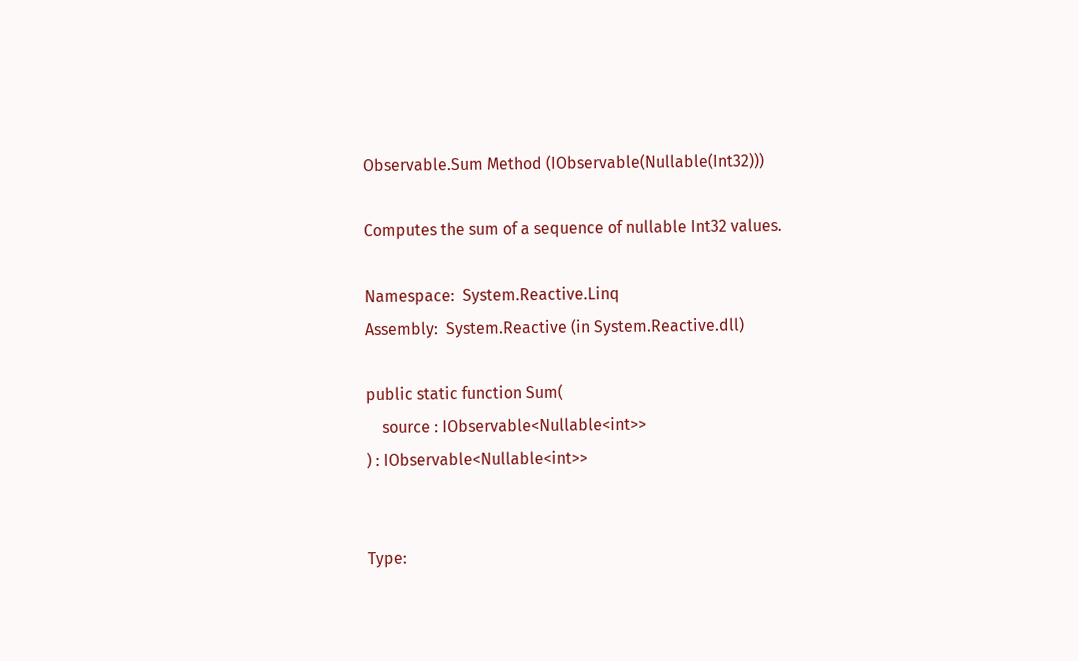Observable.Sum Method (IObservable(Nullable(Int32)))

Computes the sum of a sequence of nullable Int32 values.

Namespace:  System.Reactive.Linq
Assembly:  System.Reactive (in System.Reactive.dll)

public static function Sum(
    source : IObservable<Nullable<int>>
) : IObservable<Nullable<int>>


Type: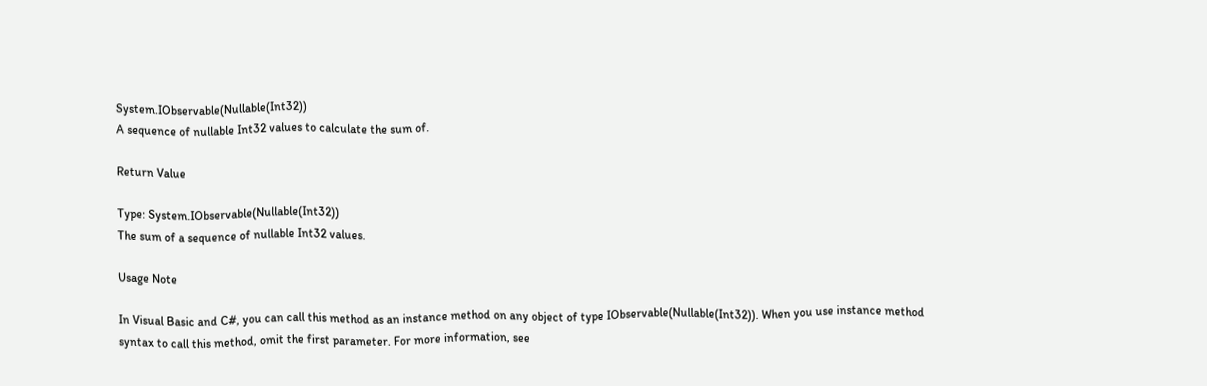System.IObservable(Nullable(Int32))
A sequence of nullable Int32 values to calculate the sum of.

Return Value

Type: System.IObservable(Nullable(Int32))
The sum of a sequence of nullable Int32 values.

Usage Note

In Visual Basic and C#, you can call this method as an instance method on any object of type IObservable(Nullable(Int32)). When you use instance method syntax to call this method, omit the first parameter. For more information, see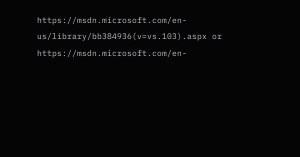https://msdn.microsoft.com/en-us/library/bb384936(v=vs.103).aspx or https://msdn.microsoft.com/en-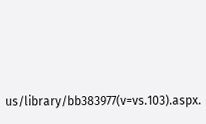us/library/bb383977(v=vs.103).aspx.